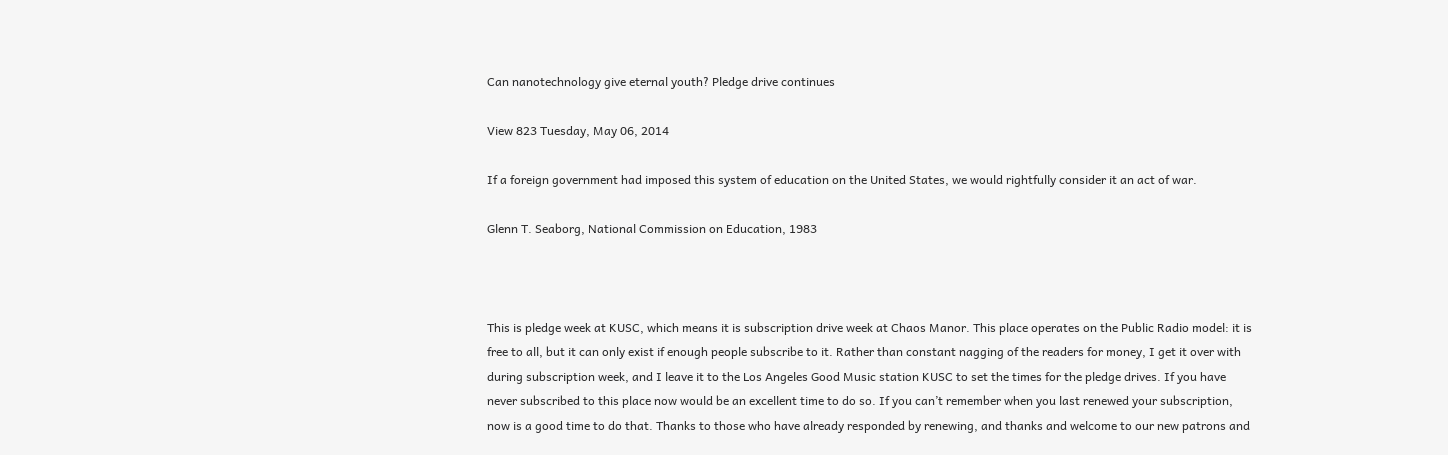Can nanotechnology give eternal youth? Pledge drive continues

View 823 Tuesday, May 06, 2014

If a foreign government had imposed this system of education on the United States, we would rightfully consider it an act of war.

Glenn T. Seaborg, National Commission on Education, 1983



This is pledge week at KUSC, which means it is subscription drive week at Chaos Manor. This place operates on the Public Radio model: it is free to all, but it can only exist if enough people subscribe to it. Rather than constant nagging of the readers for money, I get it over with during subscription week, and I leave it to the Los Angeles Good Music station KUSC to set the times for the pledge drives. If you have never subscribed to this place now would be an excellent time to do so. If you can’t remember when you last renewed your subscription, now is a good time to do that. Thanks to those who have already responded by renewing, and thanks and welcome to our new patrons and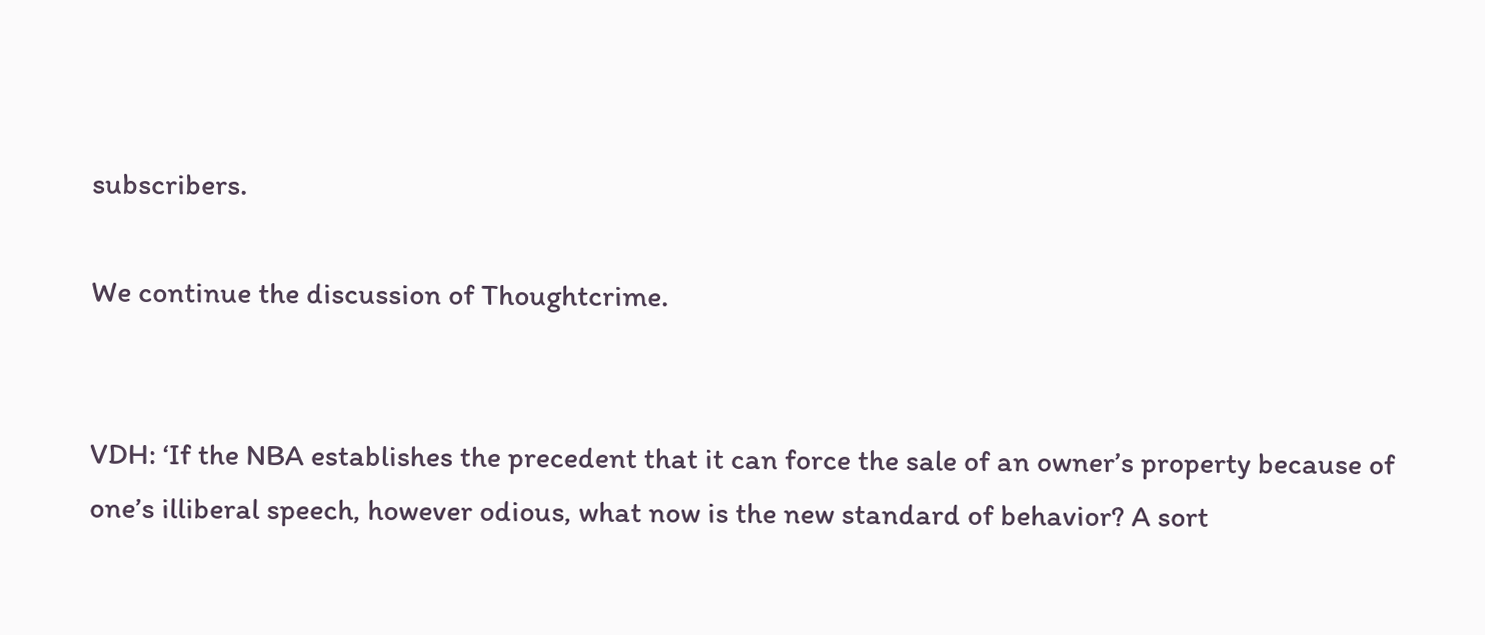subscribers.

We continue the discussion of Thoughtcrime.


VDH: ‘If the NBA establishes the precedent that it can force the sale of an owner’s property because of one’s illiberal speech, however odious, what now is the new standard of behavior? A sort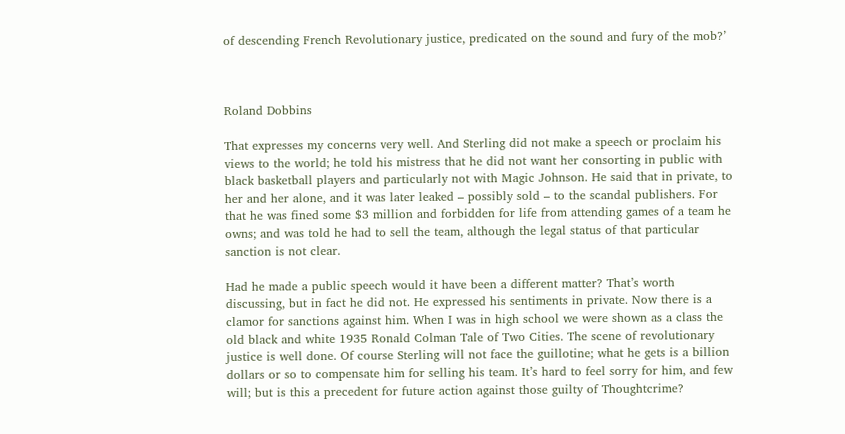of descending French Revolutionary justice, predicated on the sound and fury of the mob?’



Roland Dobbins

That expresses my concerns very well. And Sterling did not make a speech or proclaim his views to the world; he told his mistress that he did not want her consorting in public with black basketball players and particularly not with Magic Johnson. He said that in private, to her and her alone, and it was later leaked – possibly sold – to the scandal publishers. For that he was fined some $3 million and forbidden for life from attending games of a team he owns; and was told he had to sell the team, although the legal status of that particular sanction is not clear.

Had he made a public speech would it have been a different matter? That’s worth discussing, but in fact he did not. He expressed his sentiments in private. Now there is a clamor for sanctions against him. When I was in high school we were shown as a class the old black and white 1935 Ronald Colman Tale of Two Cities. The scene of revolutionary justice is well done. Of course Sterling will not face the guillotine; what he gets is a billion dollars or so to compensate him for selling his team. It’s hard to feel sorry for him, and few will; but is this a precedent for future action against those guilty of Thoughtcrime?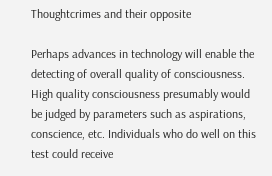Thoughtcrimes and their opposite

Perhaps advances in technology will enable the detecting of overall quality of consciousness. High quality consciousness presumably would be judged by parameters such as aspirations, conscience, etc. Individuals who do well on this test could receive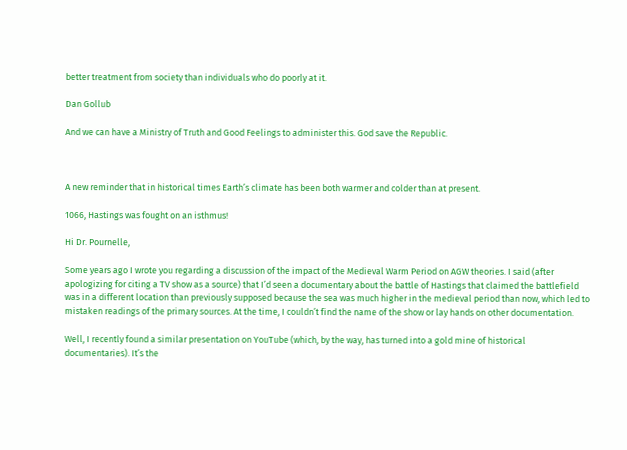better treatment from society than individuals who do poorly at it.

Dan Gollub

And we can have a Ministry of Truth and Good Feelings to administer this. God save the Republic.



A new reminder that in historical times Earth’s climate has been both warmer and colder than at present.

1066, Hastings was fought on an isthmus!

Hi Dr. Pournelle,

Some years ago I wrote you regarding a discussion of the impact of the Medieval Warm Period on AGW theories. I said (after apologizing for citing a TV show as a source) that I’d seen a documentary about the battle of Hastings that claimed the battlefield was in a different location than previously supposed because the sea was much higher in the medieval period than now, which led to mistaken readings of the primary sources. At the time, I couldn’t find the name of the show or lay hands on other documentation.

Well, I recently found a similar presentation on YouTube (which, by the way, has turned into a gold mine of historical documentaries). It’s the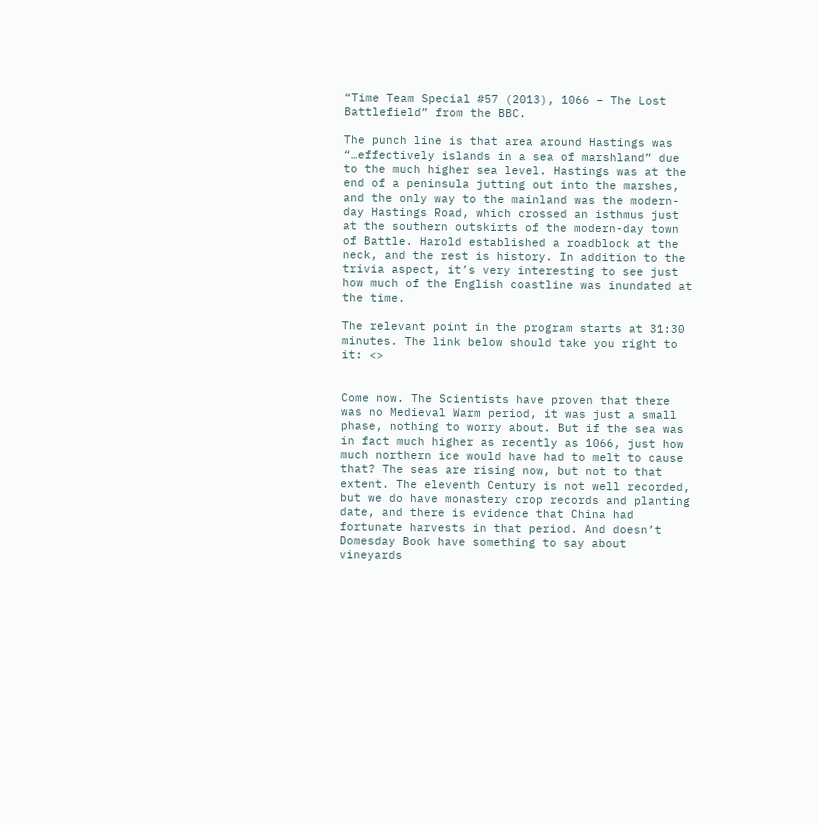“Time Team Special #57 (2013), 1066 – The Lost Battlefield” from the BBC.

The punch line is that area around Hastings was “…effectively islands in a sea of marshland” due to the much higher sea level. Hastings was at the end of a peninsula jutting out into the marshes, and the only way to the mainland was the modern-day Hastings Road, which crossed an isthmus just at the southern outskirts of the modern-day town of Battle. Harold established a roadblock at the neck, and the rest is history. In addition to the trivia aspect, it’s very interesting to see just how much of the English coastline was inundated at the time.

The relevant point in the program starts at 31:30 minutes. The link below should take you right to it: <>


Come now. The Scientists have proven that there was no Medieval Warm period, it was just a small phase, nothing to worry about. But if the sea was in fact much higher as recently as 1066, just how much northern ice would have had to melt to cause that? The seas are rising now, but not to that extent. The eleventh Century is not well recorded, but we do have monastery crop records and planting date, and there is evidence that China had fortunate harvests in that period. And doesn’t Domesday Book have something to say about vineyards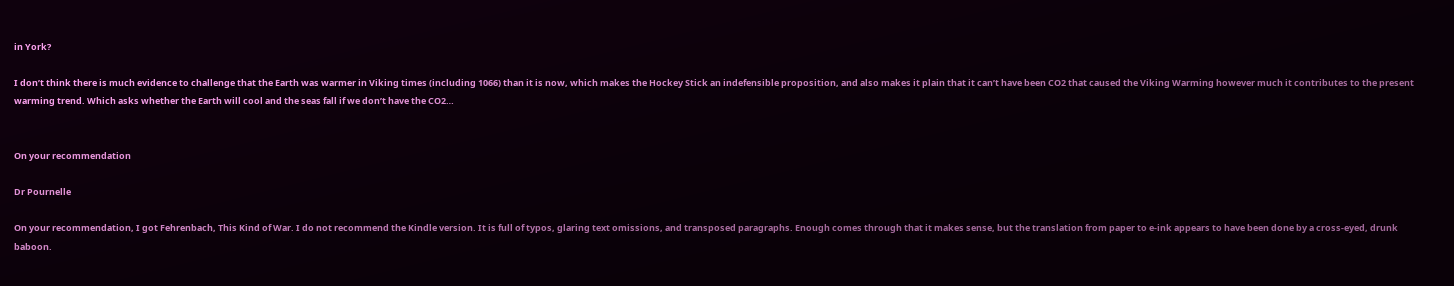in York?

I don’t think there is much evidence to challenge that the Earth was warmer in Viking times (including 1066) than it is now, which makes the Hockey Stick an indefensible proposition, and also makes it plain that it can’t have been CO2 that caused the Viking Warming however much it contributes to the present warming trend. Which asks whether the Earth will cool and the seas fall if we don’t have the CO2…


On your recommendation

Dr Pournelle

On your recommendation, I got Fehrenbach, This Kind of War. I do not recommend the Kindle version. It is full of typos, glaring text omissions, and transposed paragraphs. Enough comes through that it makes sense, but the translation from paper to e-ink appears to have been done by a cross-eyed, drunk baboon.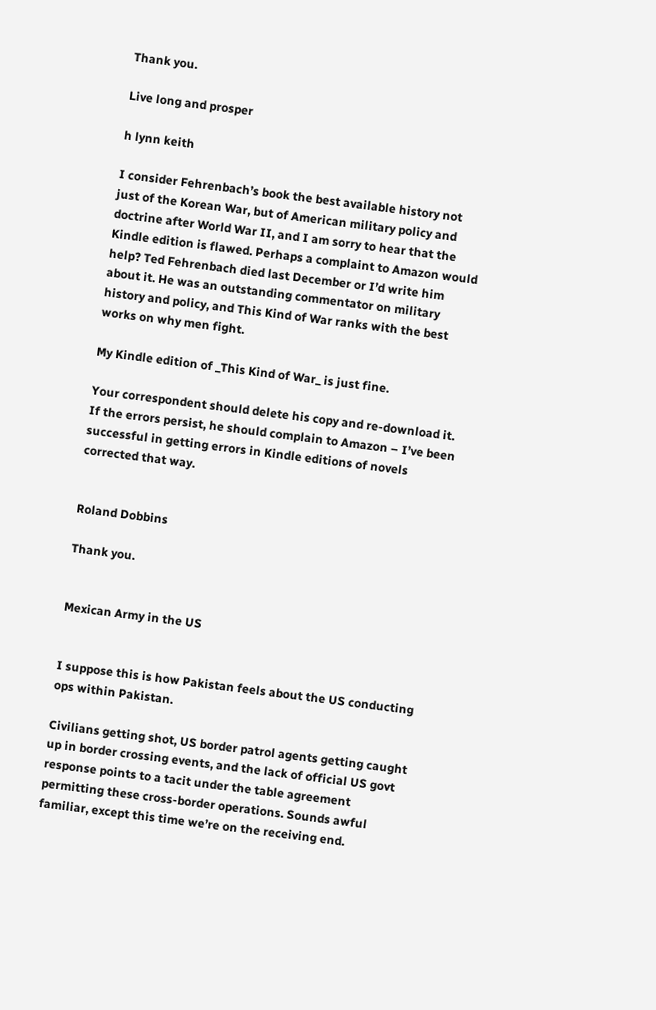Thank you.

Live long and prosper

h lynn keith

I consider Fehrenbach’s book the best available history not just of the Korean War, but of American military policy and doctrine after World War II, and I am sorry to hear that the Kindle edition is flawed. Perhaps a complaint to Amazon would help? Ted Fehrenbach died last December or I’d write him about it. He was an outstanding commentator on military history and policy, and This Kind of War ranks with the best works on why men fight.

My Kindle edition of _This Kind of War_ is just fine.

Your correspondent should delete his copy and re-download it. If the errors persist, he should complain to Amazon – I’ve been successful in getting errors in Kindle editions of novels corrected that way.


Roland Dobbins

Thank you.


Mexican Army in the US


I suppose this is how Pakistan feels about the US conducting ops within Pakistan.

Civilians getting shot, US border patrol agents getting caught up in border crossing events, and the lack of official US govt response points to a tacit under the table agreement permitting these cross-border operations. Sounds awful familiar, except this time we’re on the receiving end.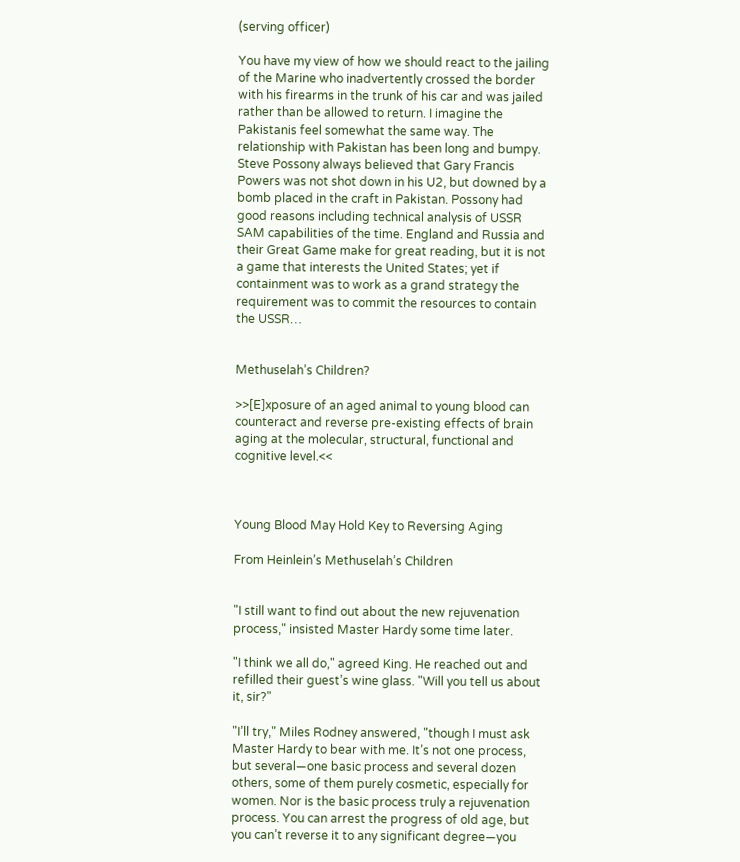(serving officer)

You have my view of how we should react to the jailing of the Marine who inadvertently crossed the border with his firearms in the trunk of his car and was jailed rather than be allowed to return. I imagine the Pakistanis feel somewhat the same way. The relationship with Pakistan has been long and bumpy. Steve Possony always believed that Gary Francis Powers was not shot down in his U2, but downed by a bomb placed in the craft in Pakistan. Possony had good reasons including technical analysis of USSR SAM capabilities of the time. England and Russia and their Great Game make for great reading, but it is not a game that interests the United States; yet if containment was to work as a grand strategy the requirement was to commit the resources to contain the USSR…


Methuselah’s Children?

>>[E]xposure of an aged animal to young blood can counteract and reverse pre-existing effects of brain aging at the molecular, structural, functional and cognitive level.<<



Young Blood May Hold Key to Reversing Aging

From Heinlein’s Methuselah’s Children


"I still want to find out about the new rejuvenation process," insisted Master Hardy some time later.

"I think we all do," agreed King. He reached out and refilled their guest’s wine glass. "Will you tell us about it, sir?"

"I’ll try," Miles Rodney answered, "though I must ask Master Hardy to bear with me. It’s not one process, but several—one basic process and several dozen others, some of them purely cosmetic, especially for women. Nor is the basic process truly a rejuvenation process. You can arrest the progress of old age, but you can’t reverse it to any significant degree—you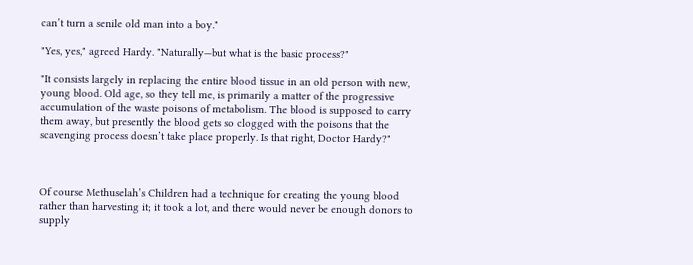can’t turn a senile old man into a boy."

"Yes, yes," agreed Hardy. "Naturally—but what is the basic process?"

"It consists largely in replacing the entire blood tissue in an old person with new, young blood. Old age, so they tell me, is primarily a matter of the progressive accumulation of the waste poisons of metabolism. The blood is supposed to carry them away, but presently the blood gets so clogged with the poisons that the scavenging process doesn’t take place properly. Is that right, Doctor Hardy?"



Of course Methuselah’s Children had a technique for creating the young blood rather than harvesting it; it took a lot, and there would never be enough donors to supply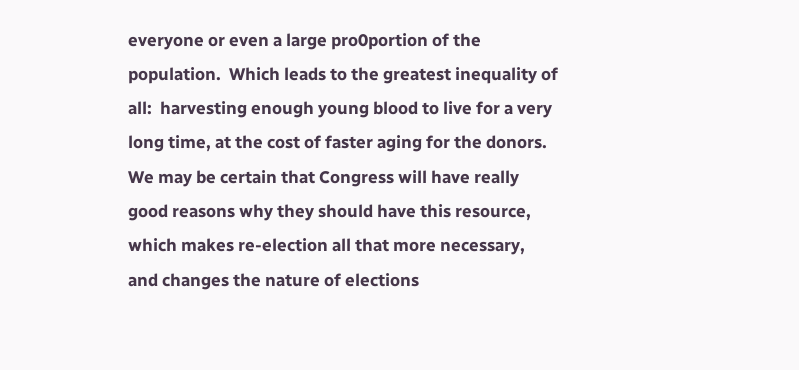everyone or even a large pro0portion of the population.  Which leads to the greatest inequality of all:  harvesting enough young blood to live for a very long time, at the cost of faster aging for the donors. We may be certain that Congress will have really good reasons why they should have this resource, which makes re-election all that more necessary, and changes the nature of elections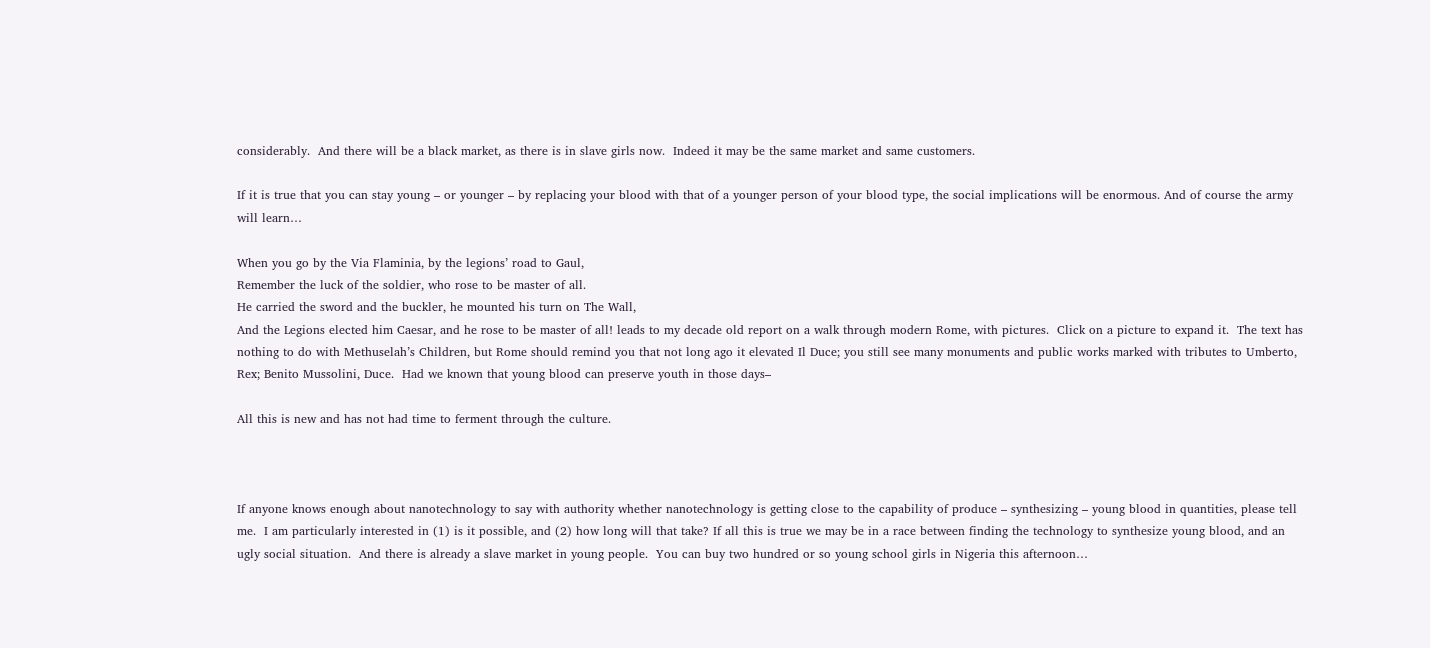considerably.  And there will be a black market, as there is in slave girls now.  Indeed it may be the same market and same customers.

If it is true that you can stay young – or younger – by replacing your blood with that of a younger person of your blood type, the social implications will be enormous. And of course the army will learn…

When you go by the Via Flaminia, by the legions’ road to Gaul,
Remember the luck of the soldier, who rose to be master of all.
He carried the sword and the buckler, he mounted his turn on The Wall,
And the Legions elected him Caesar, and he rose to be master of all! leads to my decade old report on a walk through modern Rome, with pictures.  Click on a picture to expand it.  The text has nothing to do with Methuselah’s Children, but Rome should remind you that not long ago it elevated Il Duce; you still see many monuments and public works marked with tributes to Umberto, Rex; Benito Mussolini, Duce.  Had we known that young blood can preserve youth in those days–

All this is new and has not had time to ferment through the culture.



If anyone knows enough about nanotechnology to say with authority whether nanotechnology is getting close to the capability of produce – synthesizing – young blood in quantities, please tell me.  I am particularly interested in (1) is it possible, and (2) how long will that take? If all this is true we may be in a race between finding the technology to synthesize young blood, and an ugly social situation.  And there is already a slave market in young people.  You can buy two hundred or so young school girls in Nigeria this afternoon…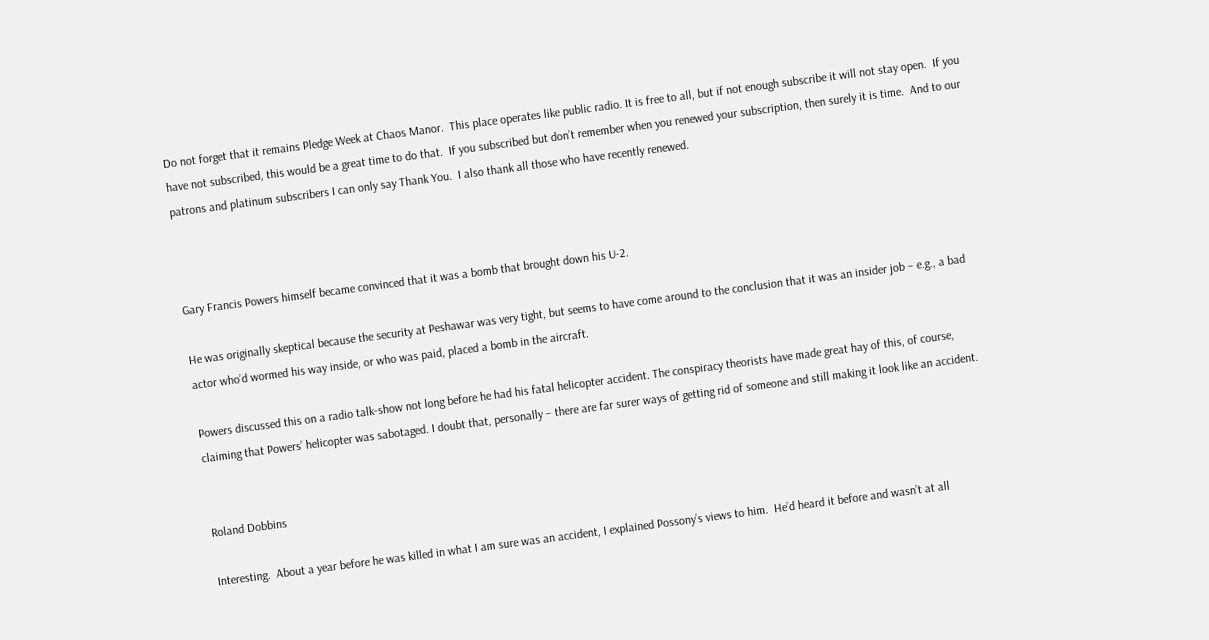Do not forget that it remains Pledge Week at Chaos Manor.  This place operates like public radio. It is free to all, but if not enough subscribe it will not stay open.  If you have not subscribed, this would be a great time to do that.  If you subscribed but don’t remember when you renewed your subscription, then surely it is time.  And to our patrons and platinum subscribers I can only say Thank You.  I also thank all those who have recently renewed.



Gary Francis Powers himself became convinced that it was a bomb that brought down his U-2.

He was originally skeptical because the security at Peshawar was very tight, but seems to have come around to the conclusion that it was an insider job – e.g., a bad actor who’d wormed his way inside, or who was paid, placed a bomb in the aircraft.

Powers discussed this on a radio talk-show not long before he had his fatal helicopter accident. The conspiracy theorists have made great hay of this, of course, claiming that Powers’ helicopter was sabotaged. I doubt that, personally – there are far surer ways of getting rid of someone and still making it look like an accident.


Roland Dobbins

Interesting.  About a year before he was killed in what I am sure was an accident, I explained Possony’s views to him.  He’d heard it before and wasn’t at all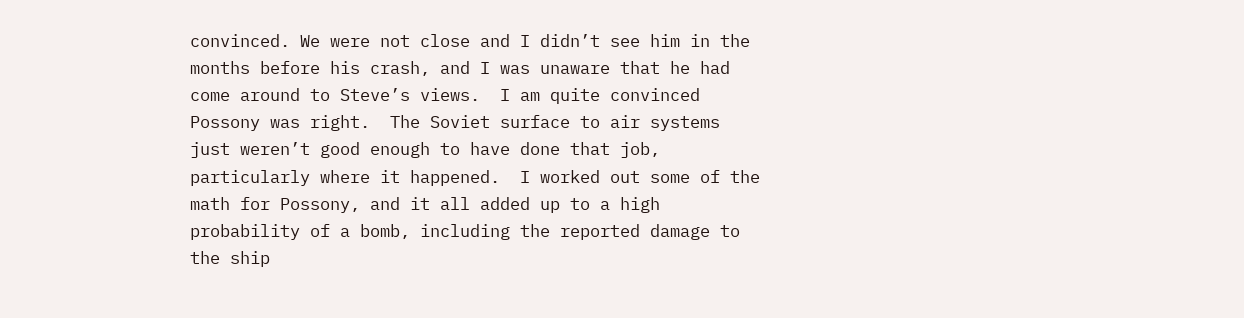convinced. We were not close and I didn’t see him in the months before his crash, and I was unaware that he had come around to Steve’s views.  I am quite convinced Possony was right.  The Soviet surface to air systems just weren’t good enough to have done that job, particularly where it happened.  I worked out some of the math for Possony, and it all added up to a high probability of a bomb, including the reported damage to the ship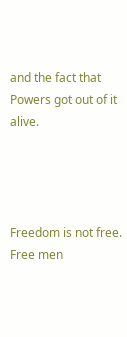and the fact that Powers got out of it alive.




Freedom is not free. Free men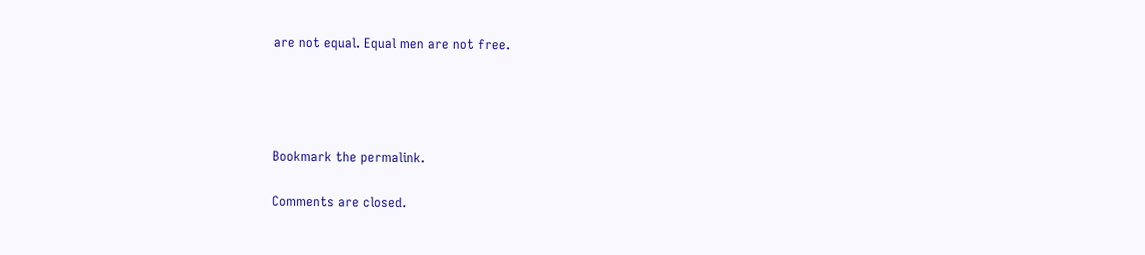are not equal. Equal men are not free.




Bookmark the permalink.

Comments are closed.